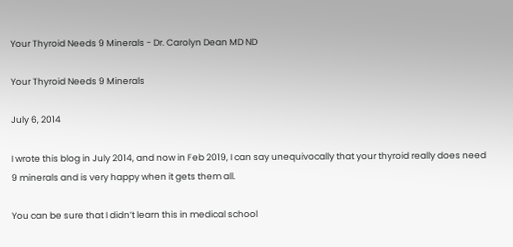Your Thyroid Needs 9 Minerals - Dr. Carolyn Dean MD ND

Your Thyroid Needs 9 Minerals

July 6, 2014

I wrote this blog in July 2014, and now in Feb 2019, I can say unequivocally that your thyroid really does need 9 minerals and is very happy when it gets them all.

You can be sure that I didn’t learn this in medical school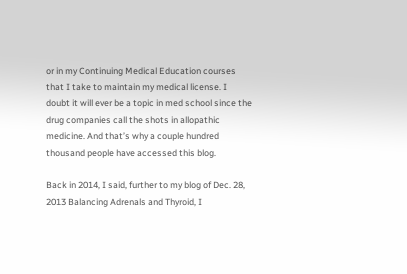or in my Continuing Medical Education courses that I take to maintain my medical license. I doubt it will ever be a topic in med school since the drug companies call the shots in allopathic medicine. And that’s why a couple hundred thousand people have accessed this blog.

Back in 2014, I said, further to my blog of Dec. 28, 2013 Balancing Adrenals and Thyroid, I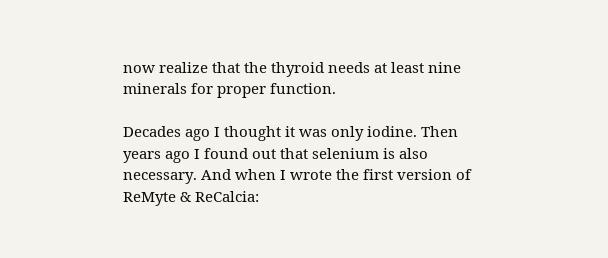now realize that the thyroid needs at least nine minerals for proper function.

Decades ago I thought it was only iodine. Then years ago I found out that selenium is also necessary. And when I wrote the first version of ReMyte & ReCalcia: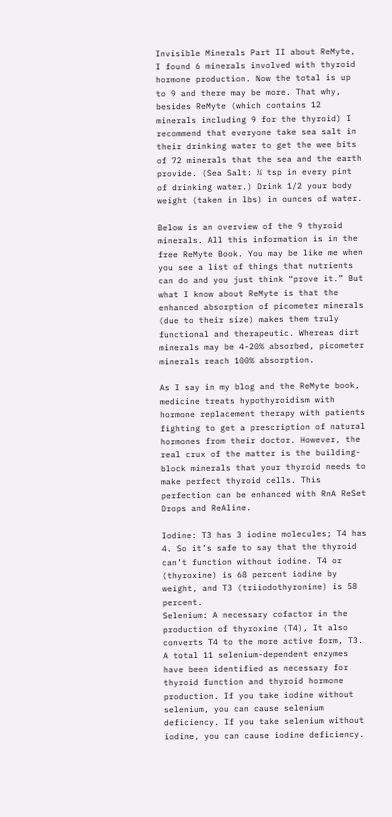Invisible Minerals Part II about ReMyte, I found 6 minerals involved with thyroid hormone production. Now the total is up to 9 and there may be more. That why, besides ReMyte (which contains 12 minerals including 9 for the thyroid) I recommend that everyone take sea salt in their drinking water to get the wee bits of 72 minerals that the sea and the earth provide. (Sea Salt: ¼ tsp in every pint of drinking water.) Drink 1/2 your body weight (taken in lbs) in ounces of water.

Below is an overview of the 9 thyroid minerals. All this information is in the free ReMyte Book. You may be like me when you see a list of things that nutrients can do and you just think “prove it.” But what I know about ReMyte is that the enhanced absorption of picometer minerals (due to their size) makes them truly functional and therapeutic. Whereas dirt minerals may be 4-20% absorbed, picometer minerals reach 100% absorption.

As I say in my blog and the ReMyte book, medicine treats hypothyroidism with hormone replacement therapy with patients fighting to get a prescription of natural hormones from their doctor. However, the real crux of the matter is the building-block minerals that your thyroid needs to make perfect thyroid cells. This perfection can be enhanced with RnA ReSet Drops and ReAline.

Iodine: T3 has 3 iodine molecules; T4 has 4. So it’s safe to say that the thyroid can’t function without iodine. T4 or (thyroxine) is 68 percent iodine by weight, and T3 (triiodothyronine) is 58 percent.
Selenium: A necessary cofactor in the production of thyroxine (T4), It also converts T4 to the more active form, T3. A total 11 selenium-dependent enzymes have been identified as necessary for thyroid function and thyroid hormone production. If you take iodine without selenium, you can cause selenium deficiency. If you take selenium without iodine, you can cause iodine deficiency.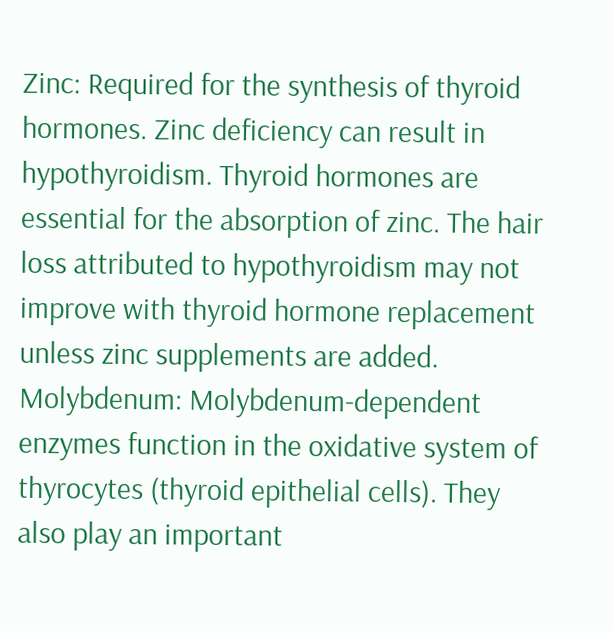Zinc: Required for the synthesis of thyroid hormones. Zinc deficiency can result in hypothyroidism. Thyroid hormones are essential for the absorption of zinc. The hair loss attributed to hypothyroidism may not improve with thyroid hormone replacement unless zinc supplements are added.
Molybdenum: Molybdenum-dependent enzymes function in the oxidative system of thyrocytes (thyroid epithelial cells). They also play an important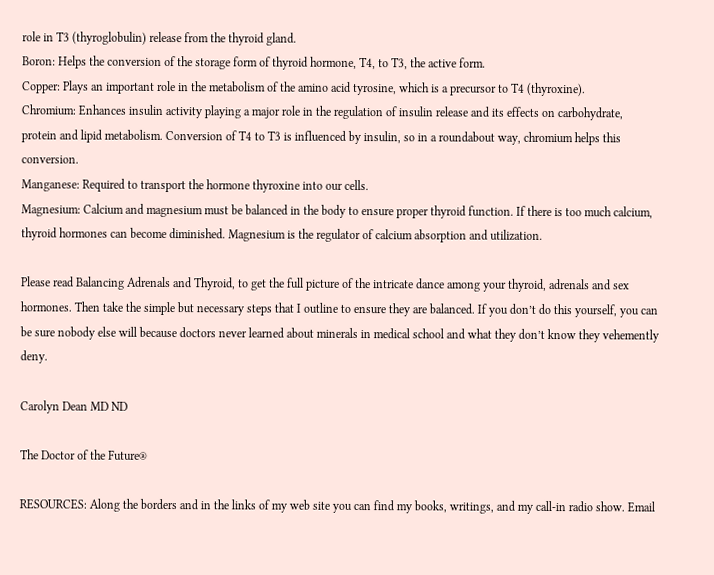role in T3 (thyroglobulin) release from the thyroid gland.
Boron: Helps the conversion of the storage form of thyroid hormone, T4, to T3, the active form.
Copper: Plays an important role in the metabolism of the amino acid tyrosine, which is a precursor to T4 (thyroxine).
Chromium: Enhances insulin activity playing a major role in the regulation of insulin release and its effects on carbohydrate, protein and lipid metabolism. Conversion of T4 to T3 is influenced by insulin, so in a roundabout way, chromium helps this conversion.
Manganese: Required to transport the hormone thyroxine into our cells.
Magnesium: Calcium and magnesium must be balanced in the body to ensure proper thyroid function. If there is too much calcium, thyroid hormones can become diminished. Magnesium is the regulator of calcium absorption and utilization.

Please read Balancing Adrenals and Thyroid, to get the full picture of the intricate dance among your thyroid, adrenals and sex hormones. Then take the simple but necessary steps that I outline to ensure they are balanced. If you don’t do this yourself, you can be sure nobody else will because doctors never learned about minerals in medical school and what they don’t know they vehemently deny.

Carolyn Dean MD ND

The Doctor of the Future®

RESOURCES: Along the borders and in the links of my web site you can find my books, writings, and my call-in radio show. Email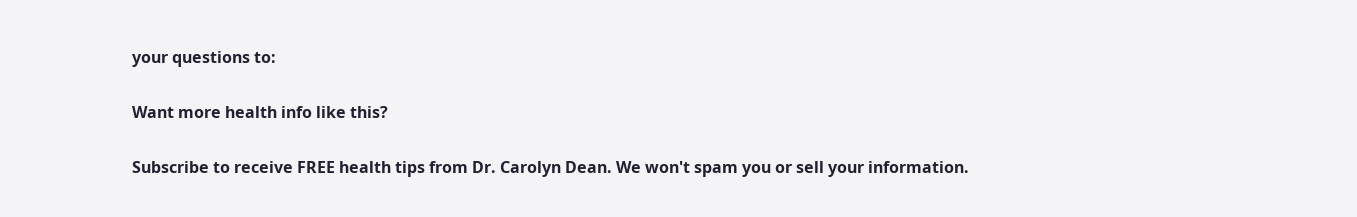your questions to:

Want more health info like this?

Subscribe to receive FREE health tips from Dr. Carolyn Dean. We won't spam you or sell your information.